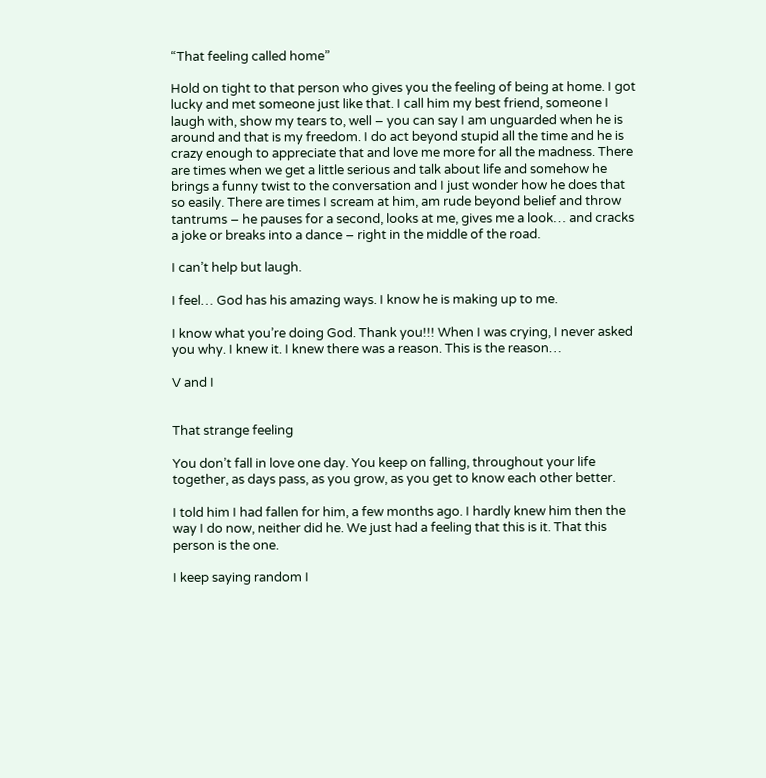“That feeling called home”

Hold on tight to that person who gives you the feeling of being at home. I got lucky and met someone just like that. I call him my best friend, someone I laugh with, show my tears to, well – you can say I am unguarded when he is around and that is my freedom. I do act beyond stupid all the time and he is crazy enough to appreciate that and love me more for all the madness. There are times when we get a little serious and talk about life and somehow he brings a funny twist to the conversation and I just wonder how he does that so easily. There are times I scream at him, am rude beyond belief and throw tantrums – he pauses for a second, looks at me, gives me a look… and cracks a joke or breaks into a dance – right in the middle of the road.

I can’t help but laugh.

I feel… God has his amazing ways. I know he is making up to me.

I know what you’re doing God. Thank you!!! When I was crying, I never asked you why. I knew it. I knew there was a reason. This is the reason…

V and I


That strange feeling

You don’t fall in love one day. You keep on falling, throughout your life together, as days pass, as you grow, as you get to know each other better.

I told him I had fallen for him, a few months ago. I hardly knew him then the way I do now, neither did he. We just had a feeling that this is it. That this person is the one.

I keep saying random I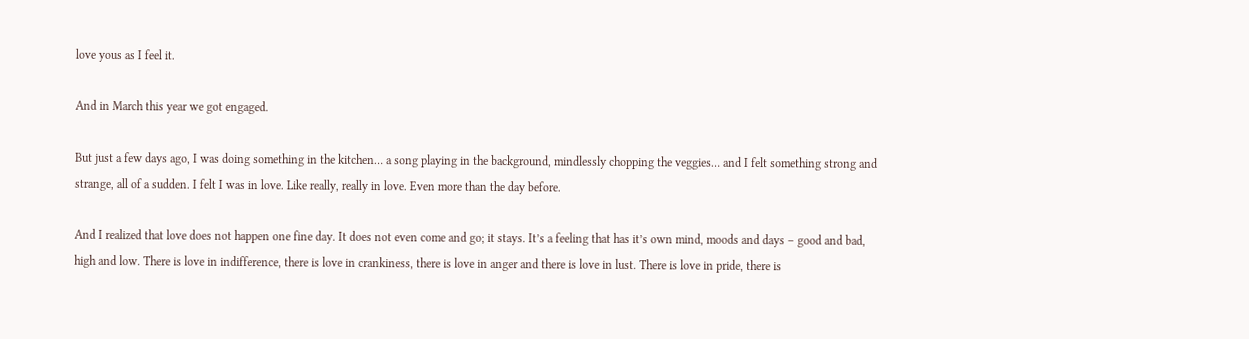love yous as I feel it.

And in March this year we got engaged.

But just a few days ago, I was doing something in the kitchen… a song playing in the background, mindlessly chopping the veggies… and I felt something strong and strange, all of a sudden. I felt I was in love. Like really, really in love. Even more than the day before.

And I realized that love does not happen one fine day. It does not even come and go; it stays. It’s a feeling that has it’s own mind, moods and days – good and bad, high and low. There is love in indifference, there is love in crankiness, there is love in anger and there is love in lust. There is love in pride, there is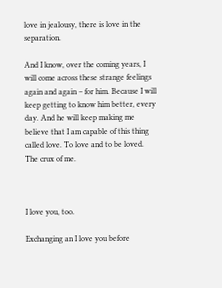love in jealousy, there is love in the separation.

And I know, over the coming years, I will come across these strange feelings again and again – for him. Because I will keep getting to know him better, every day. And he will keep making me believe that I am capable of this thing called love. To love and to be loved. The crux of me.



I love you, too.

Exchanging an I love you before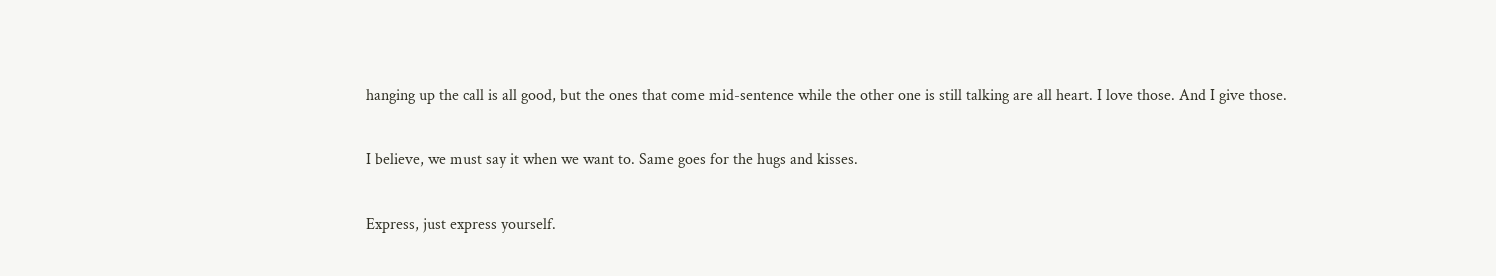hanging up the call is all good, but the ones that come mid-sentence while the other one is still talking are all heart. I love those. And I give those.

I believe, we must say it when we want to. Same goes for the hugs and kisses.

Express, just express yourself.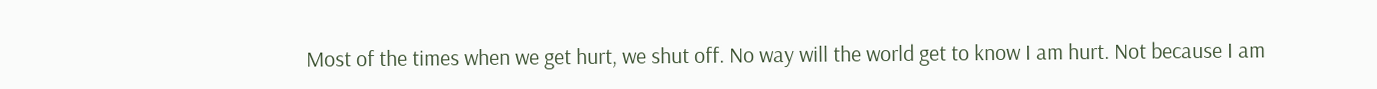Most of the times when we get hurt, we shut off. No way will the world get to know I am hurt. Not because I am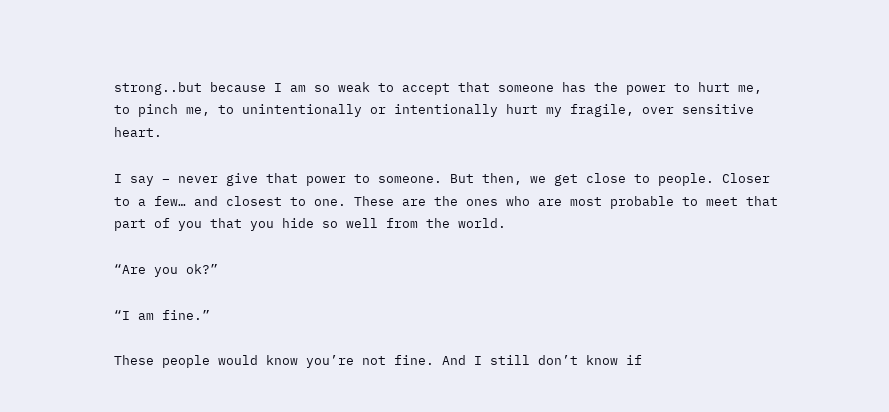strong..but because I am so weak to accept that someone has the power to hurt me, to pinch me, to unintentionally or intentionally hurt my fragile, over sensitive heart.

I say – never give that power to someone. But then, we get close to people. Closer to a few… and closest to one. These are the ones who are most probable to meet that part of you that you hide so well from the world.

“Are you ok?”

“I am fine.”

These people would know you’re not fine. And I still don’t know if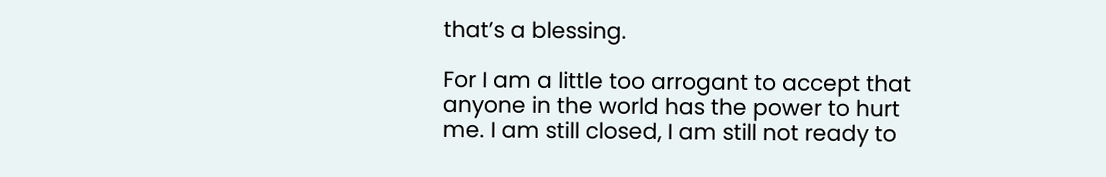that’s a blessing.

For I am a little too arrogant to accept that anyone in the world has the power to hurt me. I am still closed, I am still not ready to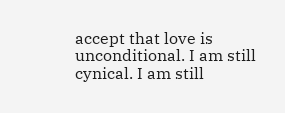accept that love is unconditional. I am still cynical. I am still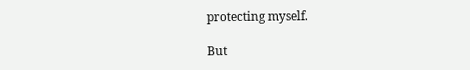protecting myself.

But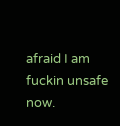afraid I am fuckin unsafe now.